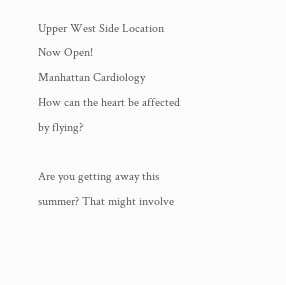Upper West Side Location Now Open!
Manhattan Cardiology
How can the heart be affected by flying?

Are you getting away this summer? That might involve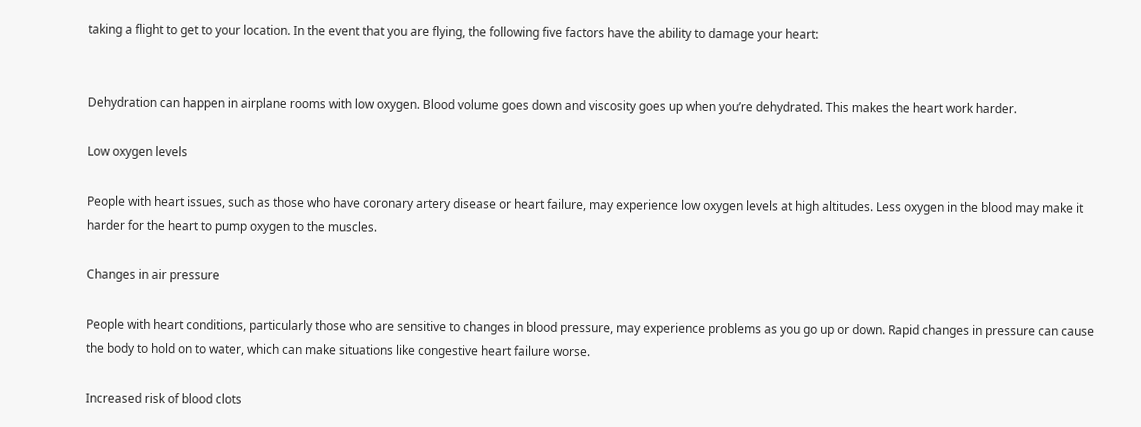taking a flight to get to your location. In the event that you are flying, the following five factors have the ability to damage your heart:


Dehydration can happen in airplane rooms with low oxygen. Blood volume goes down and viscosity goes up when you’re dehydrated. This makes the heart work harder.

Low oxygen levels

People with heart issues, such as those who have coronary artery disease or heart failure, may experience low oxygen levels at high altitudes. Less oxygen in the blood may make it harder for the heart to pump oxygen to the muscles.

Changes in air pressure

People with heart conditions, particularly those who are sensitive to changes in blood pressure, may experience problems as you go up or down. Rapid changes in pressure can cause the body to hold on to water, which can make situations like congestive heart failure worse.

Increased risk of blood clots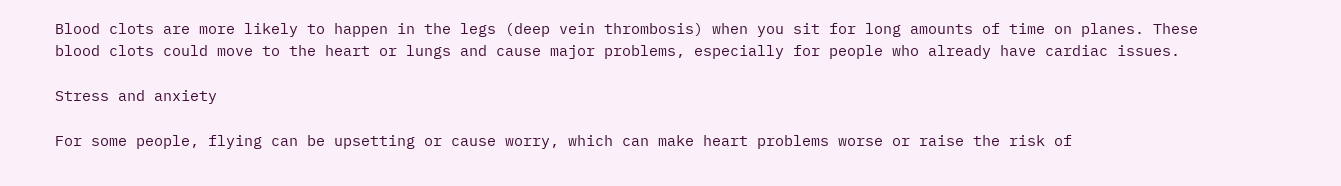Blood clots are more likely to happen in the legs (deep vein thrombosis) when you sit for long amounts of time on planes. These blood clots could move to the heart or lungs and cause major problems, especially for people who already have cardiac issues.

Stress and anxiety

For some people, flying can be upsetting or cause worry, which can make heart problems worse or raise the risk of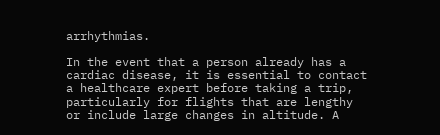arrhythmias.

In the event that a person already has a cardiac disease, it is essential to contact a healthcare expert before taking a trip, particularly for flights that are lengthy or include large changes in altitude. A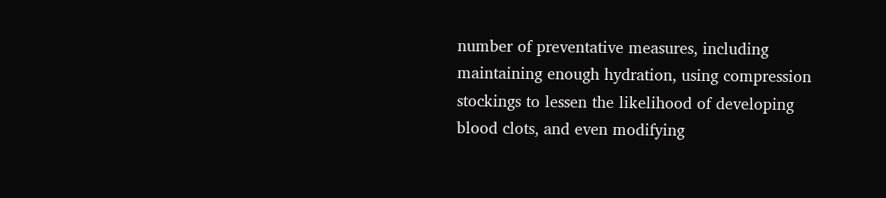number of preventative measures, including maintaining enough hydration, using compression stockings to lessen the likelihood of developing blood clots, and even modifying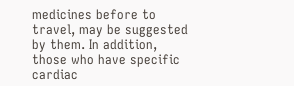medicines before to travel, may be suggested by them. In addition, those who have specific cardiac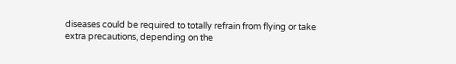diseases could be required to totally refrain from flying or take extra precautions, depending on the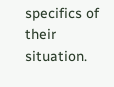specifics of their situation.